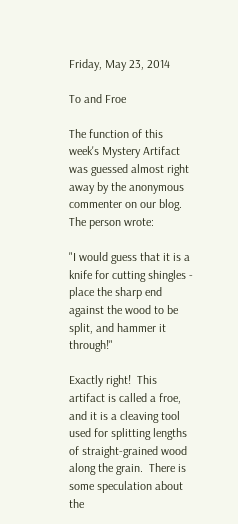Friday, May 23, 2014

To and Froe

The function of this week's Mystery Artifact was guessed almost right away by the anonymous commenter on our blog.  The person wrote:

"I would guess that it is a knife for cutting shingles - place the sharp end against the wood to be split, and hammer it through!"

Exactly right!  This artifact is called a froe, and it is a cleaving tool used for splitting lengths of straight-grained wood along the grain.  There is some speculation about the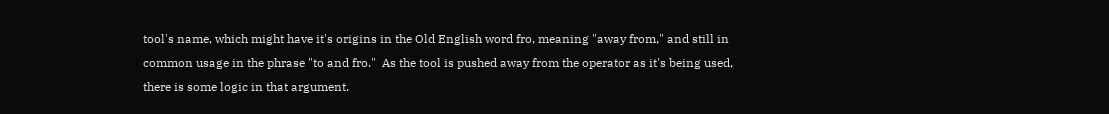tool's name, which might have it's origins in the Old English word fro, meaning "away from," and still in common usage in the phrase "to and fro."  As the tool is pushed away from the operator as it's being used, there is some logic in that argument.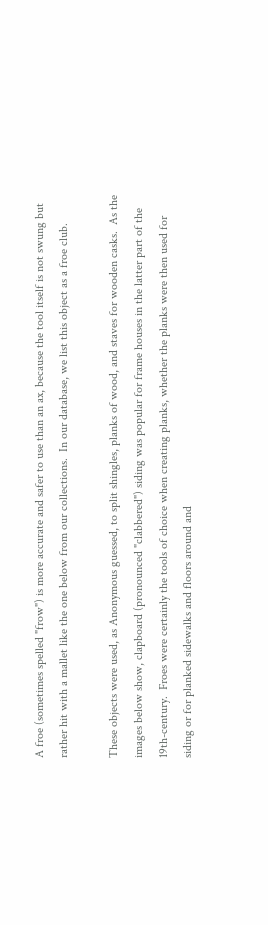A froe (sometimes spelled "frow") is more accurate and safer to use than an ax, because the tool itself is not swung but rather hit with a mallet like the one below from our collections.  In our database, we list this object as a froe club.

These objects were used, as Anonymous guessed, to split shingles, planks of wood, and staves for wooden casks.  As the images below show, clapboard (pronounced "clabbered") siding was popular for frame houses in the latter part of the 19th-century.  Froes were certainly the tools of choice when creating planks, whether the planks were then used for siding or for planked sidewalks and floors around and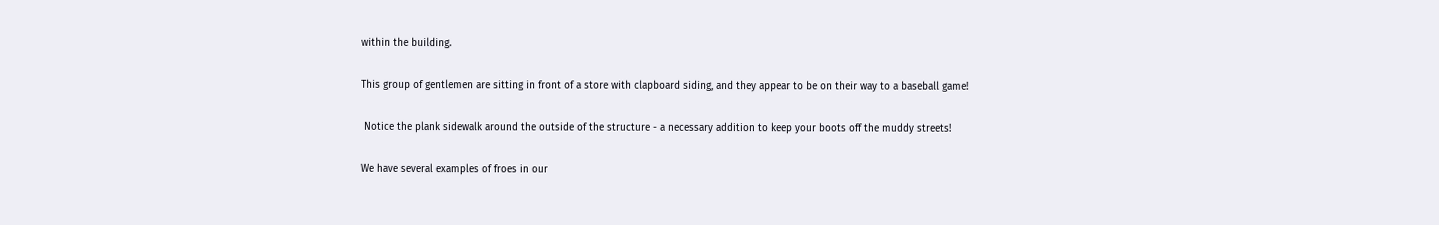within the building.

This group of gentlemen are sitting in front of a store with clapboard siding, and they appear to be on their way to a baseball game!

 Notice the plank sidewalk around the outside of the structure - a necessary addition to keep your boots off the muddy streets!

We have several examples of froes in our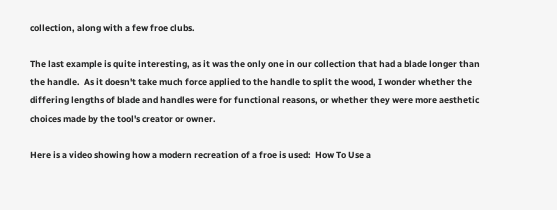collection, along with a few froe clubs.

The last example is quite interesting, as it was the only one in our collection that had a blade longer than the handle.  As it doesn't take much force applied to the handle to split the wood, I wonder whether the differing lengths of blade and handles were for functional reasons, or whether they were more aesthetic choices made by the tool's creator or owner.

Here is a video showing how a modern recreation of a froe is used:  How To Use a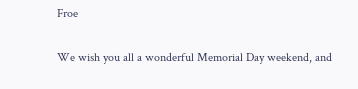Froe

We wish you all a wonderful Memorial Day weekend, and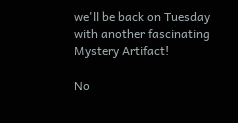we'll be back on Tuesday with another fascinating Mystery Artifact!

No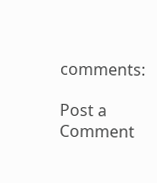comments:

Post a Comment